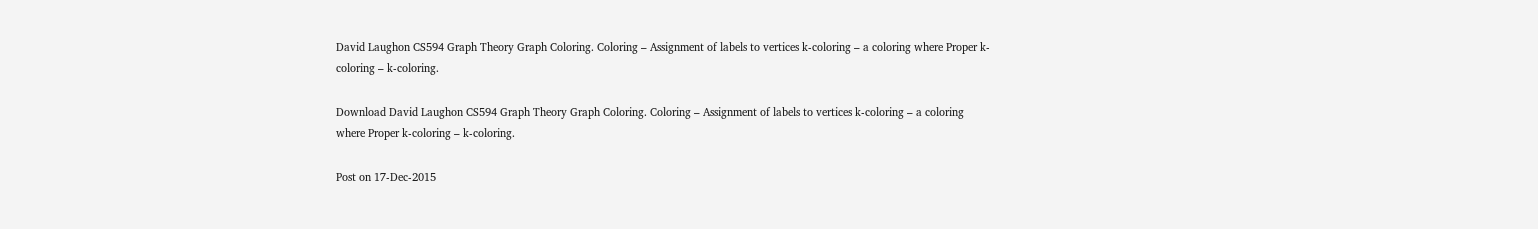David Laughon CS594 Graph Theory Graph Coloring. Coloring – Assignment of labels to vertices k-coloring – a coloring where Proper k-coloring – k-coloring.

Download David Laughon CS594 Graph Theory Graph Coloring. Coloring – Assignment of labels to vertices k-coloring – a coloring where Proper k-coloring – k-coloring.

Post on 17-Dec-2015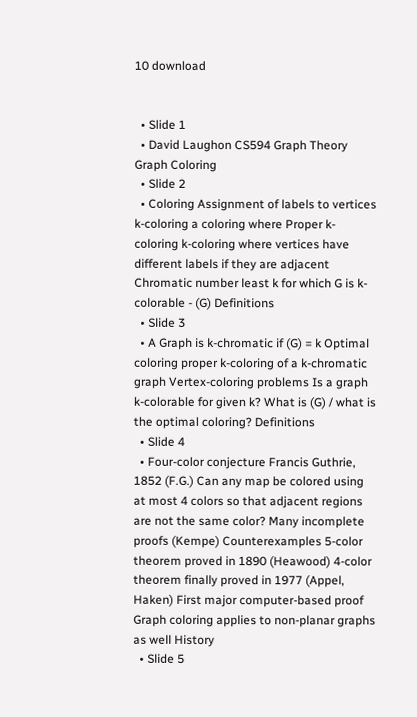10 download


  • Slide 1
  • David Laughon CS594 Graph Theory Graph Coloring
  • Slide 2
  • Coloring Assignment of labels to vertices k-coloring a coloring where Proper k-coloring k-coloring where vertices have different labels if they are adjacent Chromatic number least k for which G is k-colorable - (G) Definitions
  • Slide 3
  • A Graph is k-chromatic if (G) = k Optimal coloring proper k-coloring of a k-chromatic graph Vertex-coloring problems Is a graph k-colorable for given k? What is (G) / what is the optimal coloring? Definitions
  • Slide 4
  • Four-color conjecture Francis Guthrie, 1852 (F.G.) Can any map be colored using at most 4 colors so that adjacent regions are not the same color? Many incomplete proofs (Kempe) Counterexamples 5-color theorem proved in 1890 (Heawood) 4-color theorem finally proved in 1977 (Appel, Haken) First major computer-based proof Graph coloring applies to non-planar graphs as well History
  • Slide 5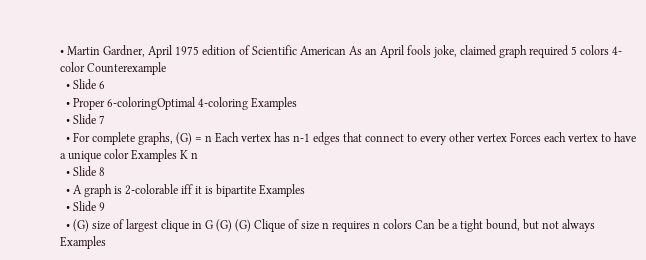• Martin Gardner, April 1975 edition of Scientific American As an April fools joke, claimed graph required 5 colors 4-color Counterexample
  • Slide 6
  • Proper 6-coloringOptimal 4-coloring Examples
  • Slide 7
  • For complete graphs, (G) = n Each vertex has n-1 edges that connect to every other vertex Forces each vertex to have a unique color Examples K n
  • Slide 8
  • A graph is 2-colorable iff it is bipartite Examples
  • Slide 9
  • (G) size of largest clique in G (G) (G) Clique of size n requires n colors Can be a tight bound, but not always Examples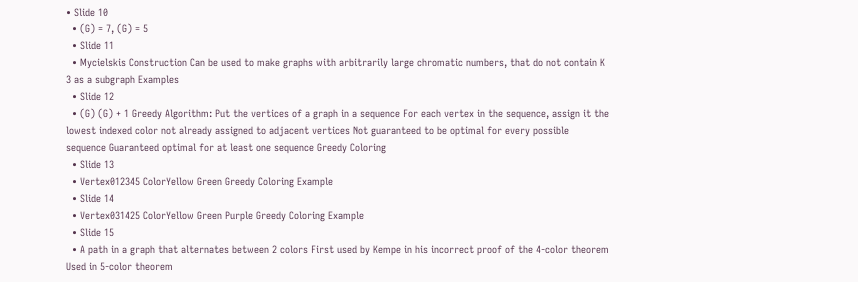• Slide 10
  • (G) = 7, (G) = 5
  • Slide 11
  • Mycielskis Construction Can be used to make graphs with arbitrarily large chromatic numbers, that do not contain K 3 as a subgraph Examples
  • Slide 12
  • (G) (G) + 1 Greedy Algorithm: Put the vertices of a graph in a sequence For each vertex in the sequence, assign it the lowest indexed color not already assigned to adjacent vertices Not guaranteed to be optimal for every possible sequence Guaranteed optimal for at least one sequence Greedy Coloring
  • Slide 13
  • Vertex012345 ColorYellow Green Greedy Coloring Example
  • Slide 14
  • Vertex031425 ColorYellow Green Purple Greedy Coloring Example
  • Slide 15
  • A path in a graph that alternates between 2 colors First used by Kempe in his incorrect proof of the 4-color theorem Used in 5-color theorem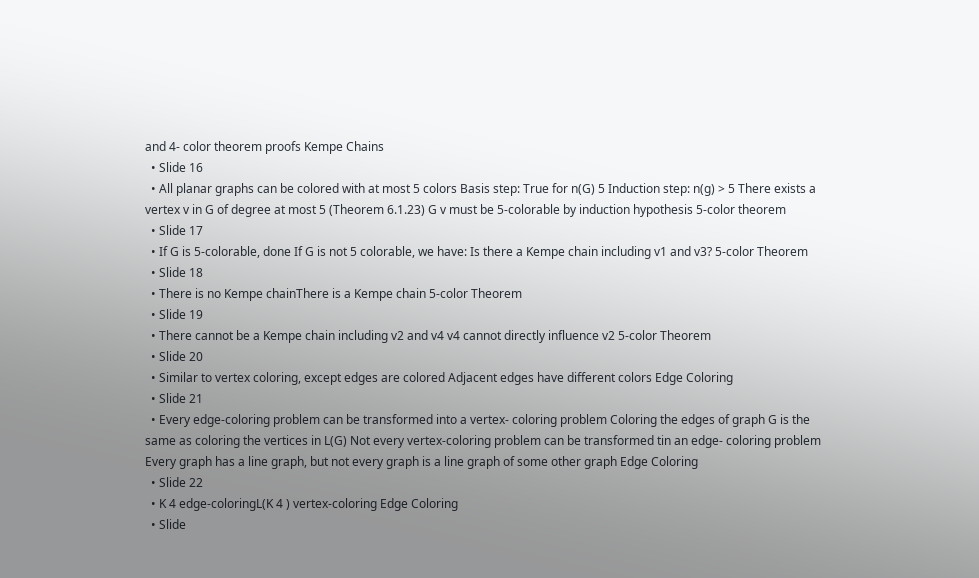and 4- color theorem proofs Kempe Chains
  • Slide 16
  • All planar graphs can be colored with at most 5 colors Basis step: True for n(G) 5 Induction step: n(g) > 5 There exists a vertex v in G of degree at most 5 (Theorem 6.1.23) G v must be 5-colorable by induction hypothesis 5-color theorem
  • Slide 17
  • If G is 5-colorable, done If G is not 5 colorable, we have: Is there a Kempe chain including v1 and v3? 5-color Theorem
  • Slide 18
  • There is no Kempe chainThere is a Kempe chain 5-color Theorem
  • Slide 19
  • There cannot be a Kempe chain including v2 and v4 v4 cannot directly influence v2 5-color Theorem
  • Slide 20
  • Similar to vertex coloring, except edges are colored Adjacent edges have different colors Edge Coloring
  • Slide 21
  • Every edge-coloring problem can be transformed into a vertex- coloring problem Coloring the edges of graph G is the same as coloring the vertices in L(G) Not every vertex-coloring problem can be transformed tin an edge- coloring problem Every graph has a line graph, but not every graph is a line graph of some other graph Edge Coloring
  • Slide 22
  • K 4 edge-coloringL(K 4 ) vertex-coloring Edge Coloring
  • Slide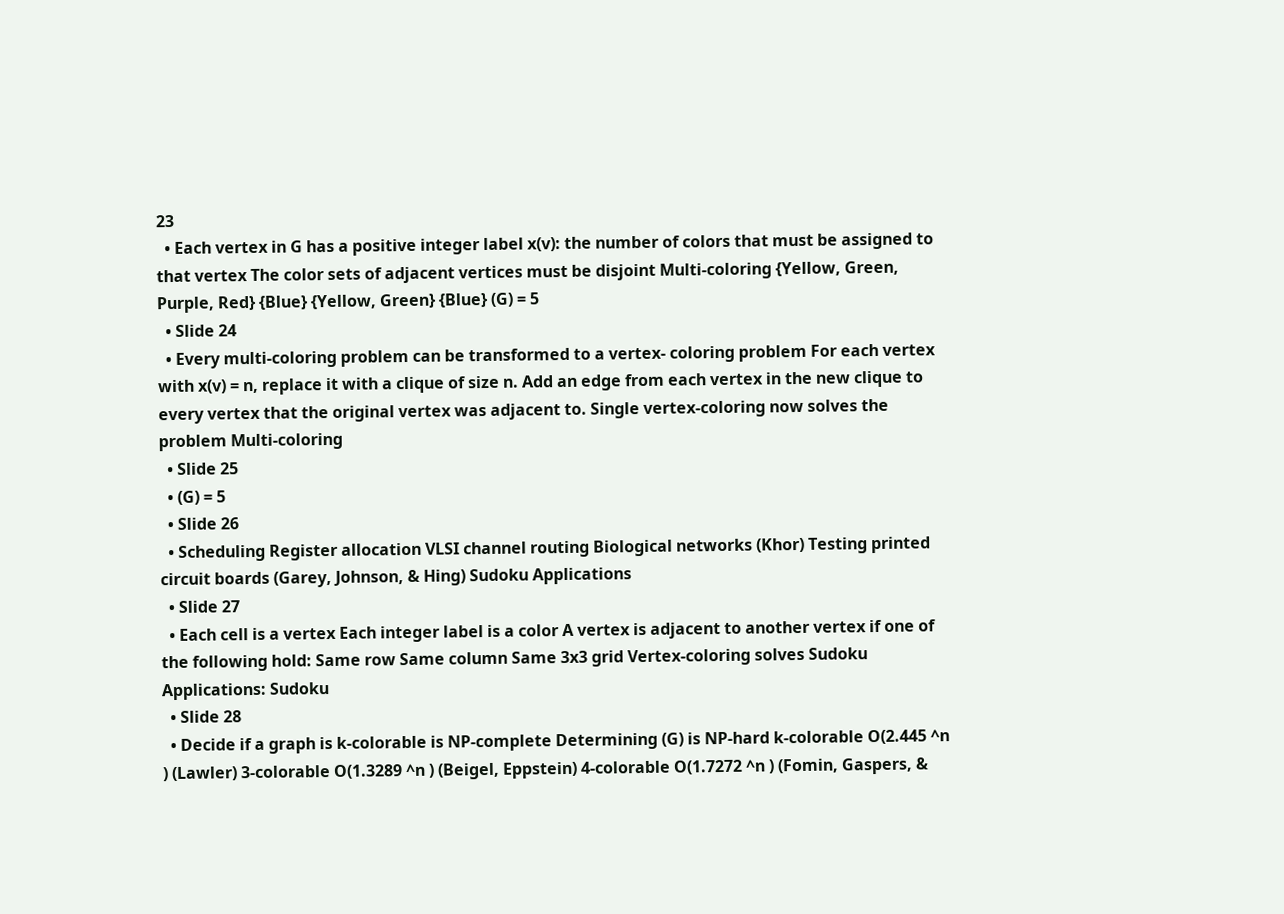23
  • Each vertex in G has a positive integer label x(v): the number of colors that must be assigned to that vertex The color sets of adjacent vertices must be disjoint Multi-coloring {Yellow, Green, Purple, Red} {Blue} {Yellow, Green} {Blue} (G) = 5
  • Slide 24
  • Every multi-coloring problem can be transformed to a vertex- coloring problem For each vertex with x(v) = n, replace it with a clique of size n. Add an edge from each vertex in the new clique to every vertex that the original vertex was adjacent to. Single vertex-coloring now solves the problem Multi-coloring
  • Slide 25
  • (G) = 5
  • Slide 26
  • Scheduling Register allocation VLSI channel routing Biological networks (Khor) Testing printed circuit boards (Garey, Johnson, & Hing) Sudoku Applications
  • Slide 27
  • Each cell is a vertex Each integer label is a color A vertex is adjacent to another vertex if one of the following hold: Same row Same column Same 3x3 grid Vertex-coloring solves Sudoku Applications: Sudoku
  • Slide 28
  • Decide if a graph is k-colorable is NP-complete Determining (G) is NP-hard k-colorable O(2.445 ^n ) (Lawler) 3-colorable O(1.3289 ^n ) (Beigel, Eppstein) 4-colorable O(1.7272 ^n ) (Fomin, Gaspers, &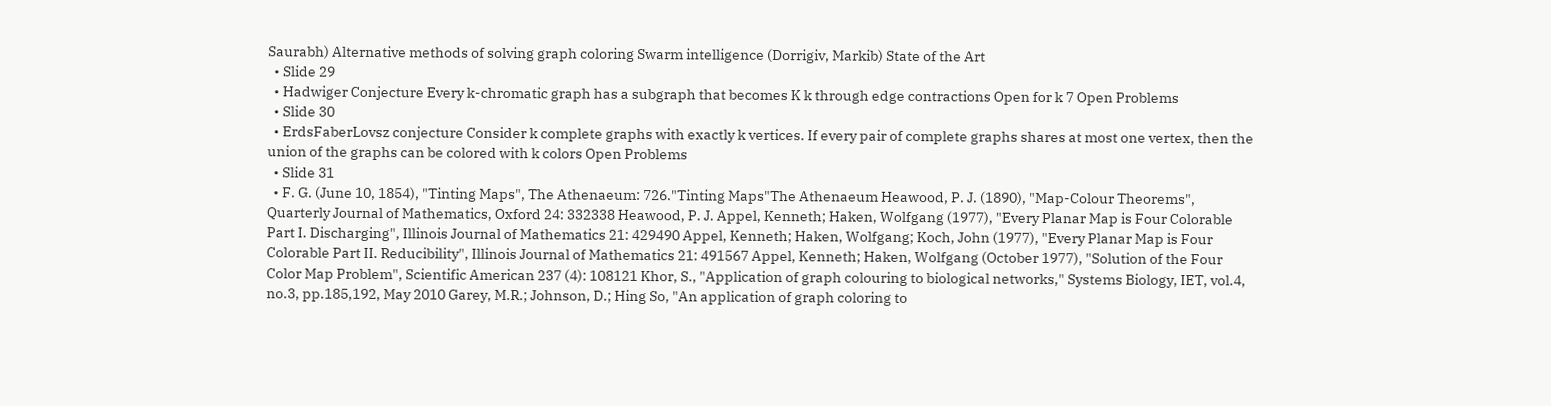Saurabh) Alternative methods of solving graph coloring Swarm intelligence (Dorrigiv, Markib) State of the Art
  • Slide 29
  • Hadwiger Conjecture Every k-chromatic graph has a subgraph that becomes K k through edge contractions Open for k 7 Open Problems
  • Slide 30
  • ErdsFaberLovsz conjecture Consider k complete graphs with exactly k vertices. If every pair of complete graphs shares at most one vertex, then the union of the graphs can be colored with k colors Open Problems
  • Slide 31
  • F. G. (June 10, 1854), "Tinting Maps", The Athenaeum: 726."Tinting Maps"The Athenaeum Heawood, P. J. (1890), "Map-Colour Theorems", Quarterly Journal of Mathematics, Oxford 24: 332338 Heawood, P. J. Appel, Kenneth; Haken, Wolfgang (1977), "Every Planar Map is Four Colorable Part I. Discharging", Illinois Journal of Mathematics 21: 429490 Appel, Kenneth; Haken, Wolfgang; Koch, John (1977), "Every Planar Map is Four Colorable Part II. Reducibility", Illinois Journal of Mathematics 21: 491567 Appel, Kenneth; Haken, Wolfgang (October 1977), "Solution of the Four Color Map Problem", Scientific American 237 (4): 108121 Khor, S., "Application of graph colouring to biological networks," Systems Biology, IET, vol.4, no.3, pp.185,192, May 2010 Garey, M.R.; Johnson, D.; Hing So, "An application of graph coloring to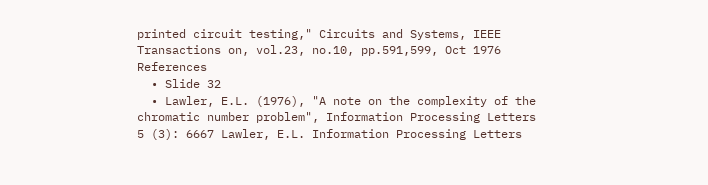printed circuit testing," Circuits and Systems, IEEE Transactions on, vol.23, no.10, pp.591,599, Oct 1976 References
  • Slide 32
  • Lawler, E.L. (1976), "A note on the complexity of the chromatic number problem", Information Processing Letters 5 (3): 6667 Lawler, E.L. Information Processing Letters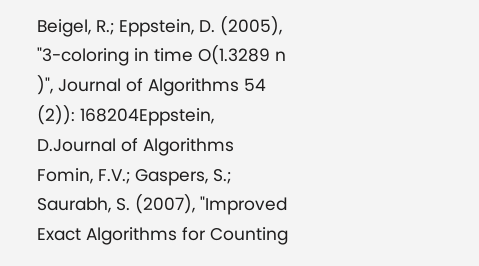Beigel, R.; Eppstein, D. (2005), "3-coloring in time O(1.3289 n )", Journal of Algorithms 54 (2)): 168204Eppstein, D.Journal of Algorithms Fomin, F.V.; Gaspers, S.; Saurabh, S. (2007), "Improved Exact Algorithms for Counting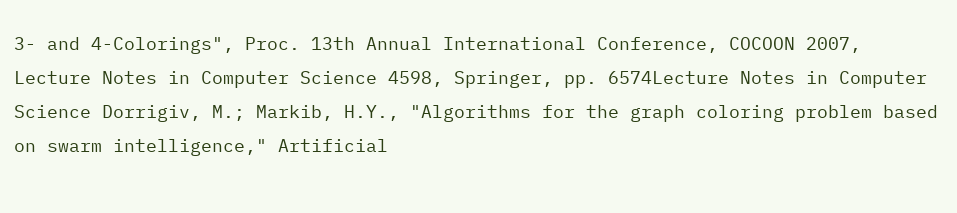3- and 4-Colorings", Proc. 13th Annual International Conference, COCOON 2007, Lecture Notes in Computer Science 4598, Springer, pp. 6574Lecture Notes in Computer Science Dorrigiv, M.; Markib, H.Y., "Algorithms for the graph coloring problem based on swarm intelligence," Artificial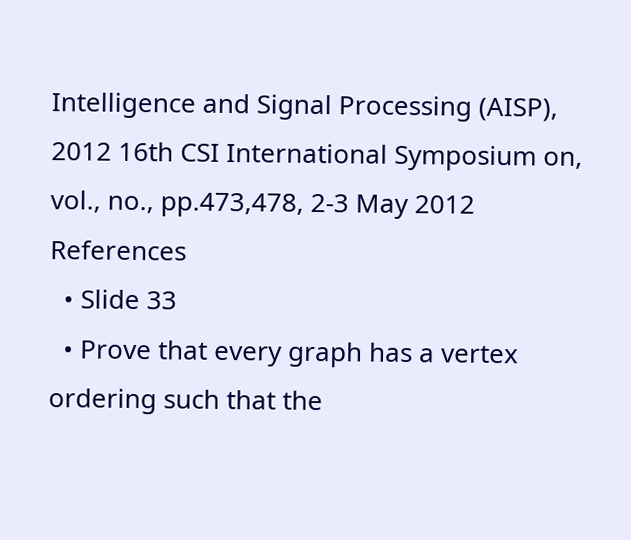Intelligence and Signal Processing (AISP), 2012 16th CSI International Symposium on, vol., no., pp.473,478, 2-3 May 2012 References
  • Slide 33
  • Prove that every graph has a vertex ordering such that the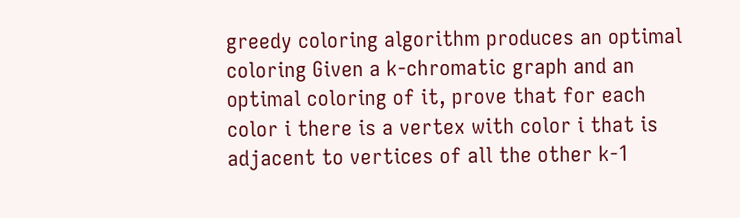greedy coloring algorithm produces an optimal coloring Given a k-chromatic graph and an optimal coloring of it, prove that for each color i there is a vertex with color i that is adjacent to vertices of all the other k-1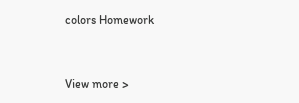colors Homework


View more >